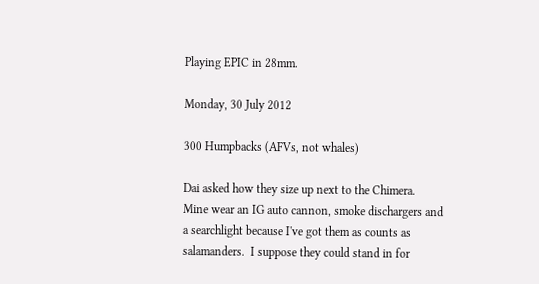Playing EPIC in 28mm.

Monday, 30 July 2012

300 Humpbacks (AFVs, not whales)

Dai asked how they size up next to the Chimera.  Mine wear an IG auto cannon, smoke dischargers and a searchlight because I've got them as counts as salamanders.  I suppose they could stand in for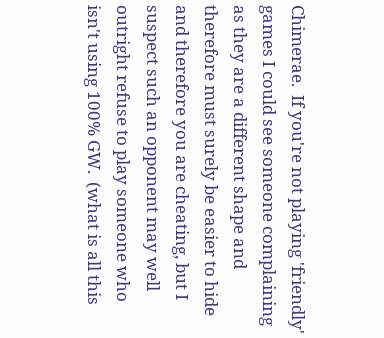Chimerae.  If you're not playing 'friendly' games I could see someone complaining as they are a different shape and therefore must surely be easier to hide and therefore you are cheating, but I suspect such an opponent may well outright refuse to play someone who isn't using 100% GW.  (what is all this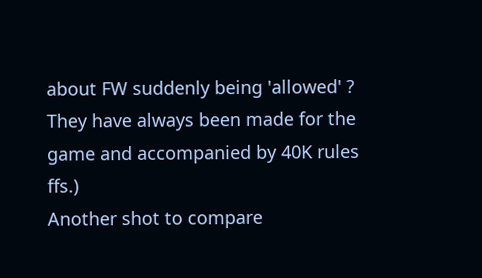about FW suddenly being 'allowed' ?  They have always been made for the game and accompanied by 40K rules ffs.)
Another shot to compare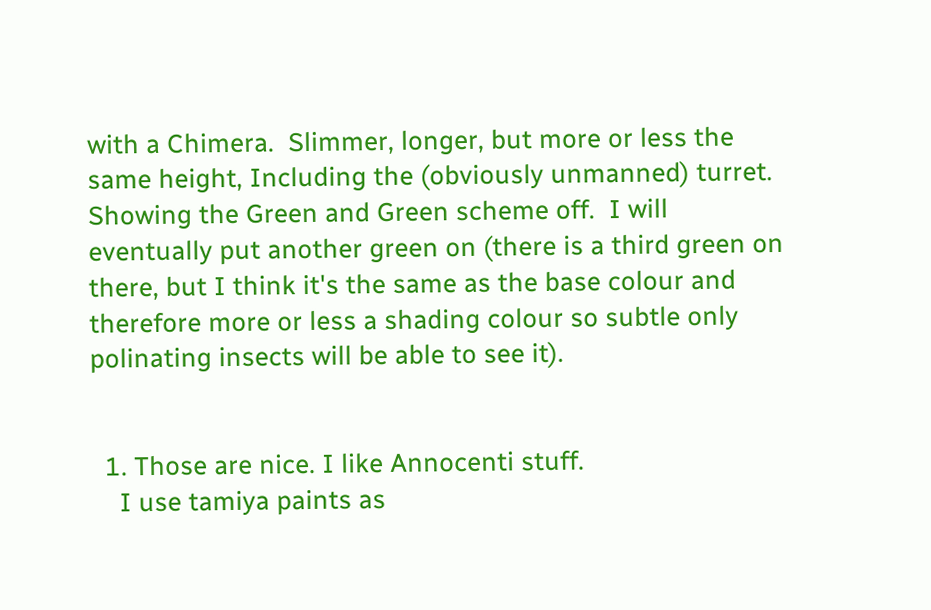with a Chimera.  Slimmer, longer, but more or less the same height, Including the (obviously unmanned) turret.
Showing the Green and Green scheme off.  I will eventually put another green on (there is a third green on there, but I think it's the same as the base colour and therefore more or less a shading colour so subtle only polinating insects will be able to see it).


  1. Those are nice. I like Annocenti stuff.
    I use tamiya paints as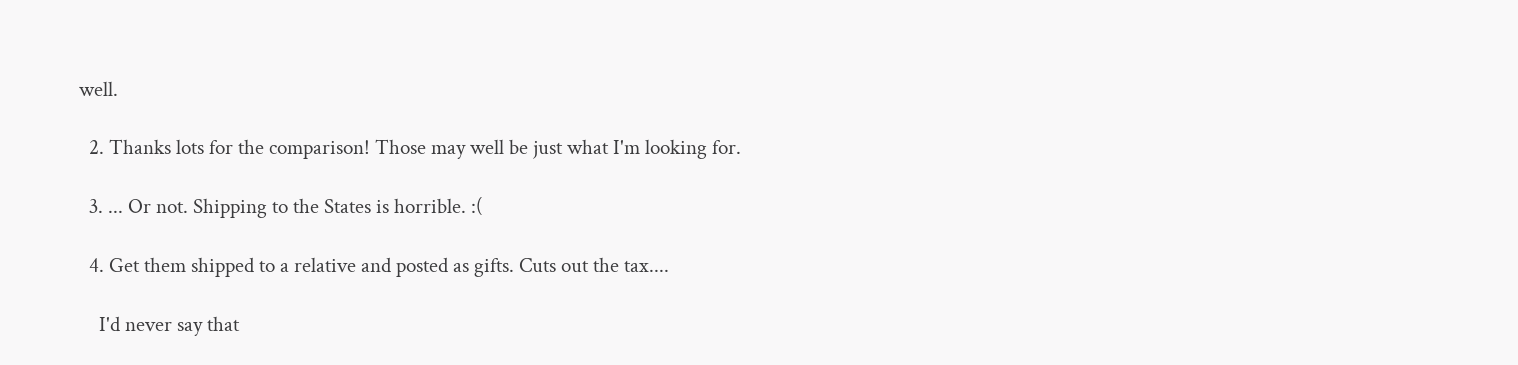well.

  2. Thanks lots for the comparison! Those may well be just what I'm looking for.

  3. ... Or not. Shipping to the States is horrible. :(

  4. Get them shipped to a relative and posted as gifts. Cuts out the tax....

    I'd never say that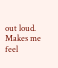out loud. Makes me feel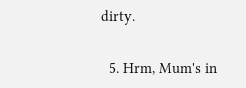dirty.

  5. Hrm, Mum's in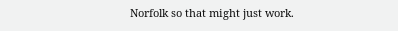Norfolk so that might just work.